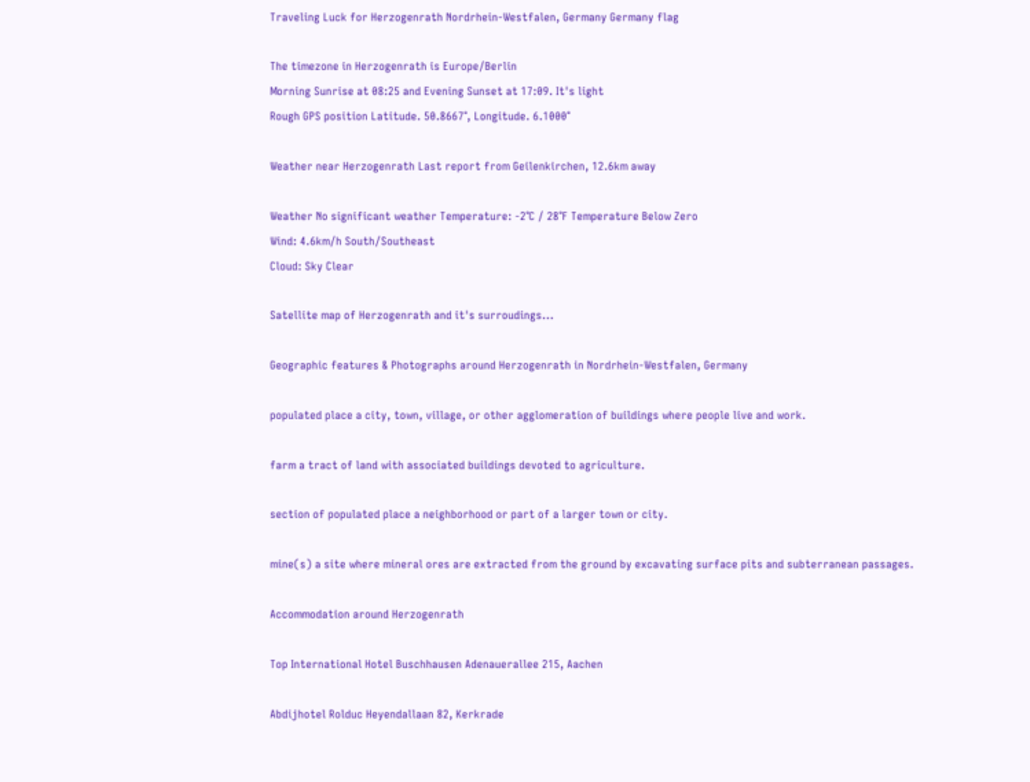Traveling Luck for Herzogenrath Nordrhein-Westfalen, Germany Germany flag

The timezone in Herzogenrath is Europe/Berlin
Morning Sunrise at 08:25 and Evening Sunset at 17:09. It's light
Rough GPS position Latitude. 50.8667°, Longitude. 6.1000°

Weather near Herzogenrath Last report from Geilenkirchen, 12.6km away

Weather No significant weather Temperature: -2°C / 28°F Temperature Below Zero
Wind: 4.6km/h South/Southeast
Cloud: Sky Clear

Satellite map of Herzogenrath and it's surroudings...

Geographic features & Photographs around Herzogenrath in Nordrhein-Westfalen, Germany

populated place a city, town, village, or other agglomeration of buildings where people live and work.

farm a tract of land with associated buildings devoted to agriculture.

section of populated place a neighborhood or part of a larger town or city.

mine(s) a site where mineral ores are extracted from the ground by excavating surface pits and subterranean passages.

Accommodation around Herzogenrath

Top International Hotel Buschhausen Adenauerallee 215, Aachen

Abdijhotel Rolduc Heyendallaan 82, Kerkrade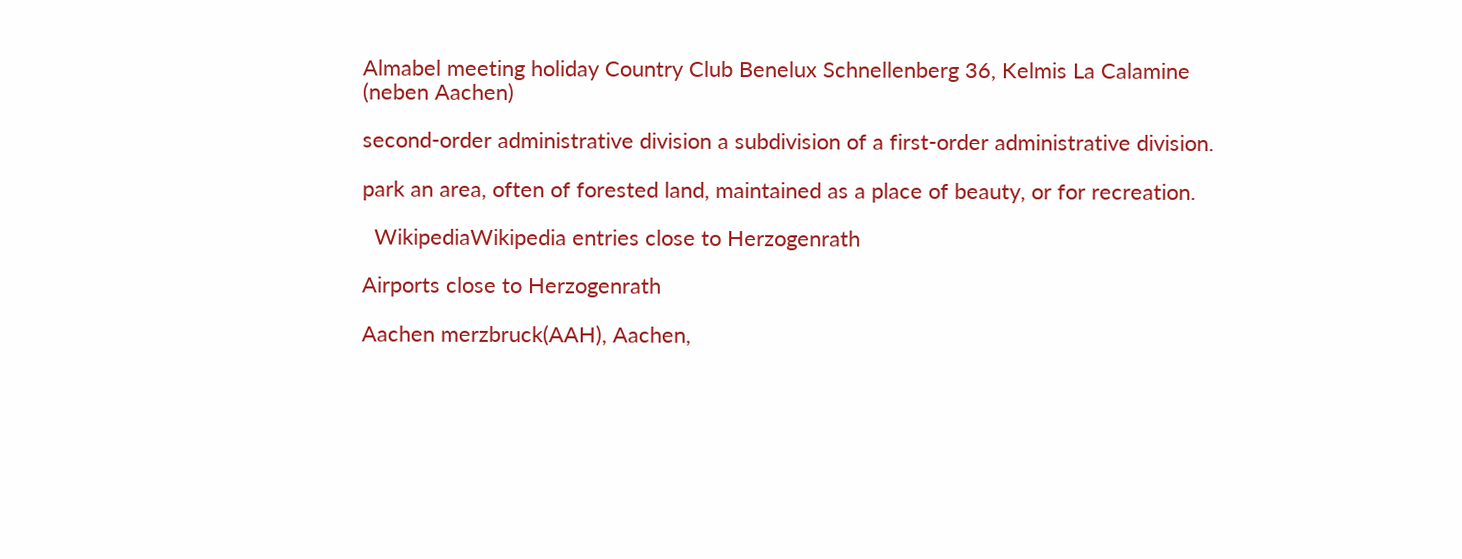Almabel meeting holiday Country Club Benelux Schnellenberg 36, Kelmis La Calamine (neben Aachen)

second-order administrative division a subdivision of a first-order administrative division.

park an area, often of forested land, maintained as a place of beauty, or for recreation.

  WikipediaWikipedia entries close to Herzogenrath

Airports close to Herzogenrath

Aachen merzbruck(AAH), Aachen,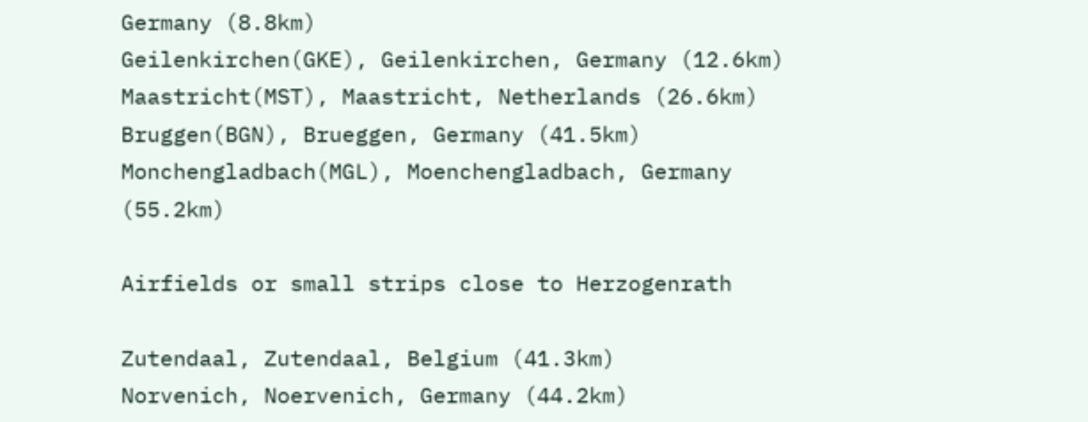Germany (8.8km)
Geilenkirchen(GKE), Geilenkirchen, Germany (12.6km)
Maastricht(MST), Maastricht, Netherlands (26.6km)
Bruggen(BGN), Brueggen, Germany (41.5km)
Monchengladbach(MGL), Moenchengladbach, Germany (55.2km)

Airfields or small strips close to Herzogenrath

Zutendaal, Zutendaal, Belgium (41.3km)
Norvenich, Noervenich, Germany (44.2km)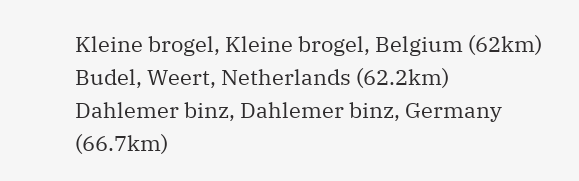Kleine brogel, Kleine brogel, Belgium (62km)
Budel, Weert, Netherlands (62.2km)
Dahlemer binz, Dahlemer binz, Germany (66.7km)